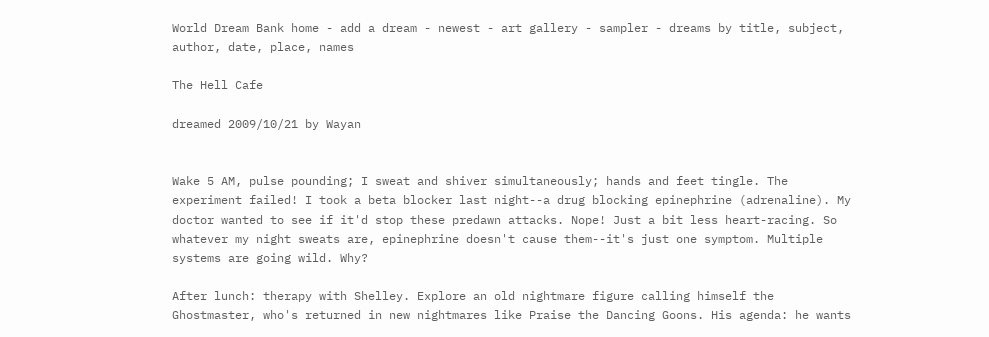World Dream Bank home - add a dream - newest - art gallery - sampler - dreams by title, subject, author, date, place, names

The Hell Cafe

dreamed 2009/10/21 by Wayan


Wake 5 AM, pulse pounding; I sweat and shiver simultaneously; hands and feet tingle. The experiment failed! I took a beta blocker last night--a drug blocking epinephrine (adrenaline). My doctor wanted to see if it'd stop these predawn attacks. Nope! Just a bit less heart-racing. So whatever my night sweats are, epinephrine doesn't cause them--it's just one symptom. Multiple systems are going wild. Why?

After lunch: therapy with Shelley. Explore an old nightmare figure calling himself the Ghostmaster, who's returned in new nightmares like Praise the Dancing Goons. His agenda: he wants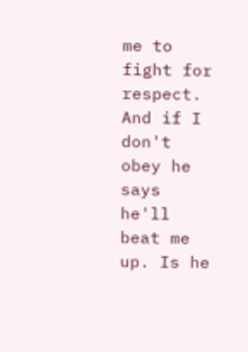me to fight for respect. And if I don't obey he says he'll beat me up. Is he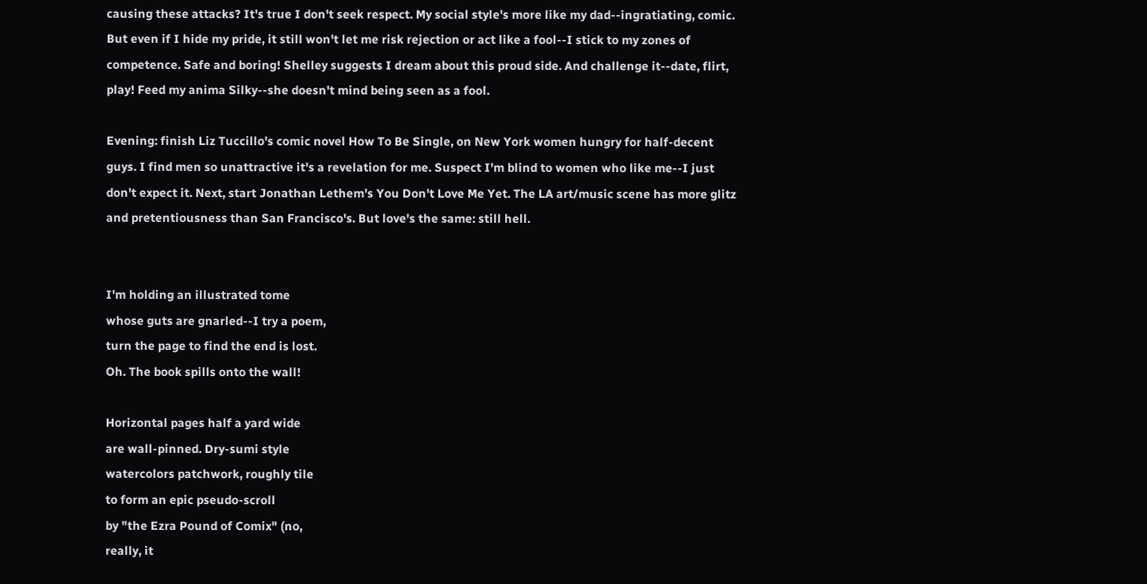causing these attacks? It's true I don't seek respect. My social style's more like my dad--ingratiating, comic. But even if I hide my pride, it still won't let me risk rejection or act like a fool--I stick to my zones of competence. Safe and boring! Shelley suggests I dream about this proud side. And challenge it--date, flirt, play! Feed my anima Silky--she doesn't mind being seen as a fool.

Evening: finish Liz Tuccillo's comic novel How To Be Single, on New York women hungry for half-decent guys. I find men so unattractive it's a revelation for me. Suspect I'm blind to women who like me--I just don't expect it. Next, start Jonathan Lethem's You Don't Love Me Yet. The LA art/music scene has more glitz and pretentiousness than San Francisco's. But love's the same: still hell.


I'm holding an illustrated tome
whose guts are gnarled--I try a poem,
turn the page to find the end is lost.
Oh. The book spills onto the wall!

Horizontal pages half a yard wide
are wall-pinned. Dry-sumi style
watercolors patchwork, roughly tile
to form an epic pseudo-scroll
by "the Ezra Pound of Comix" (no,
really, it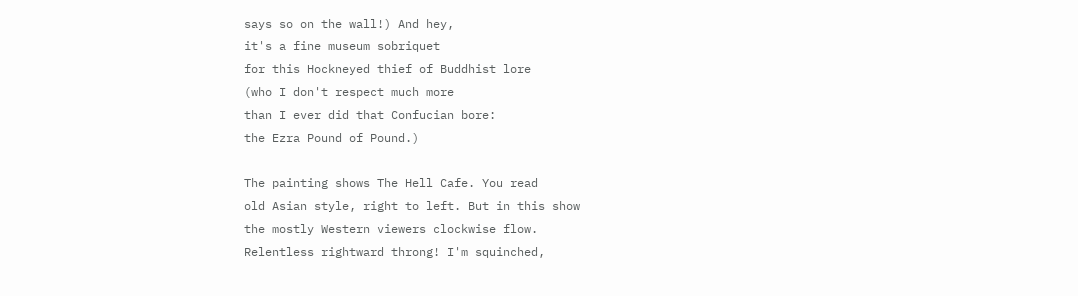says so on the wall!) And hey,
it's a fine museum sobriquet
for this Hockneyed thief of Buddhist lore
(who I don't respect much more
than I ever did that Confucian bore:
the Ezra Pound of Pound.)

The painting shows The Hell Cafe. You read
old Asian style, right to left. But in this show
the mostly Western viewers clockwise flow.
Relentless rightward throng! I'm squinched,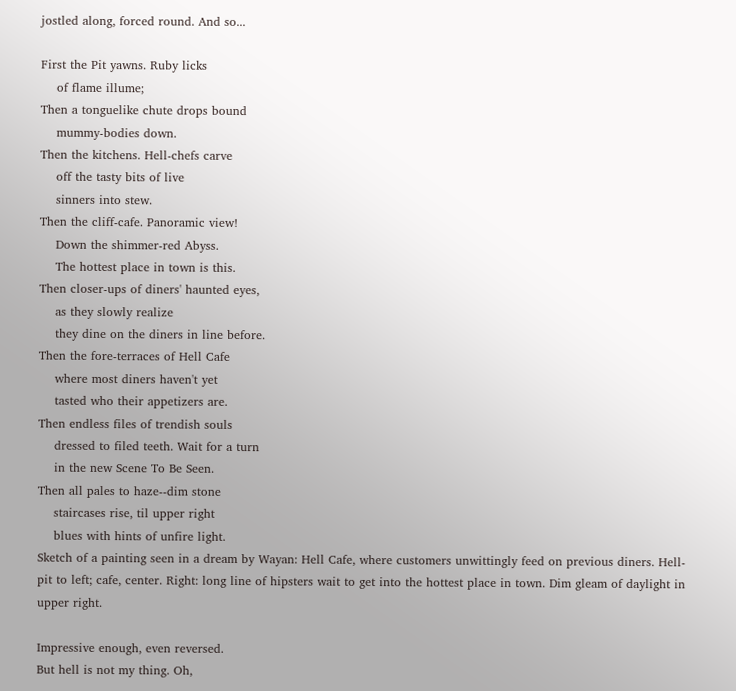jostled along, forced round. And so...

First the Pit yawns. Ruby licks
    of flame illume;
Then a tonguelike chute drops bound
    mummy-bodies down.
Then the kitchens. Hell-chefs carve
    off the tasty bits of live
    sinners into stew.
Then the cliff-cafe. Panoramic view!
    Down the shimmer-red Abyss.
    The hottest place in town is this.
Then closer-ups of diners' haunted eyes,
    as they slowly realize
    they dine on the diners in line before.
Then the fore-terraces of Hell Cafe
    where most diners haven't yet
    tasted who their appetizers are.
Then endless files of trendish souls
    dressed to filed teeth. Wait for a turn
    in the new Scene To Be Seen.
Then all pales to haze--dim stone
    staircases rise, til upper right
    blues with hints of unfire light.
Sketch of a painting seen in a dream by Wayan: Hell Cafe, where customers unwittingly feed on previous diners. Hell-pit to left; cafe, center. Right: long line of hipsters wait to get into the hottest place in town. Dim gleam of daylight in upper right.

Impressive enough, even reversed.
But hell is not my thing. Oh,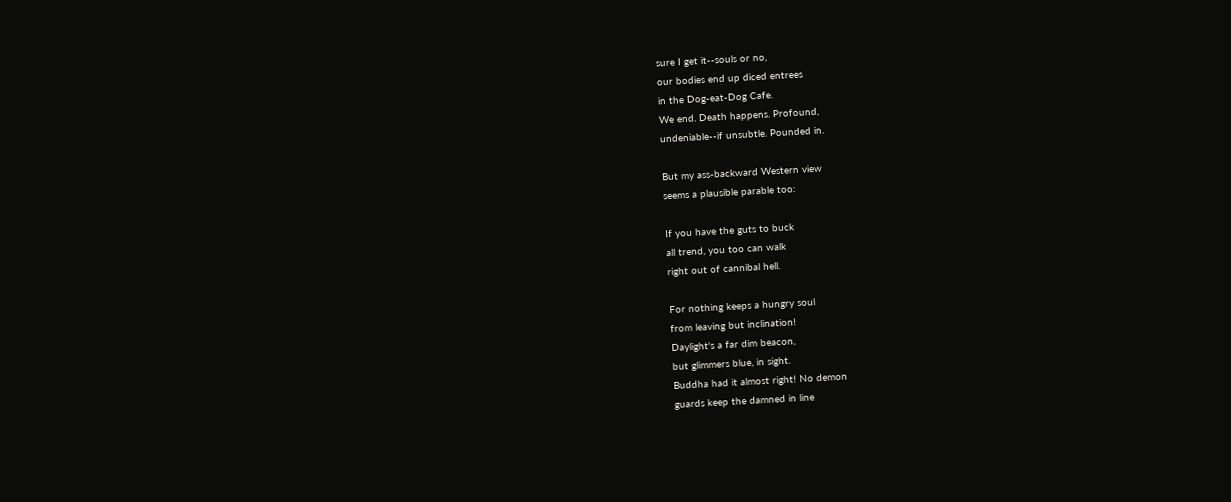sure I get it--souls or no,
our bodies end up diced entrees
in the Dog-eat-Dog Cafe.
We end. Death happens. Profound,
undeniable--if unsubtle. Pounded in.

But my ass-backward Western view
seems a plausible parable too:

If you have the guts to buck
all trend, you too can walk
right out of cannibal hell.

For nothing keeps a hungry soul
from leaving but inclination!
Daylight's a far dim beacon,
but glimmers blue, in sight.
Buddha had it almost right! No demon
guards keep the damned in line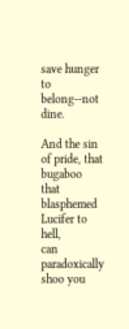save hunger to belong--not dine.

And the sin of pride, that bugaboo
that blasphemed Lucifer to hell,
can paradoxically shoo you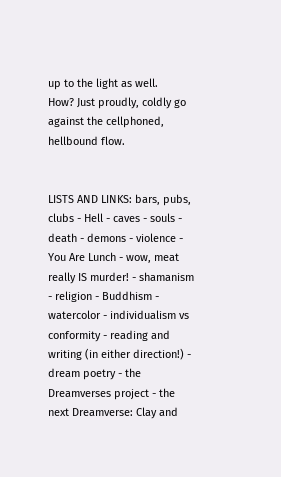up to the light as well.
How? Just proudly, coldly go
against the cellphoned, hellbound flow.


LISTS AND LINKS: bars, pubs, clubs - Hell - caves - souls - death - demons - violence - You Are Lunch - wow, meat really IS murder! - shamanism - religion - Buddhism - watercolor - individualism vs conformity - reading and writing (in either direction!) - dream poetry - the Dreamverses project - the next Dreamverse: Clay and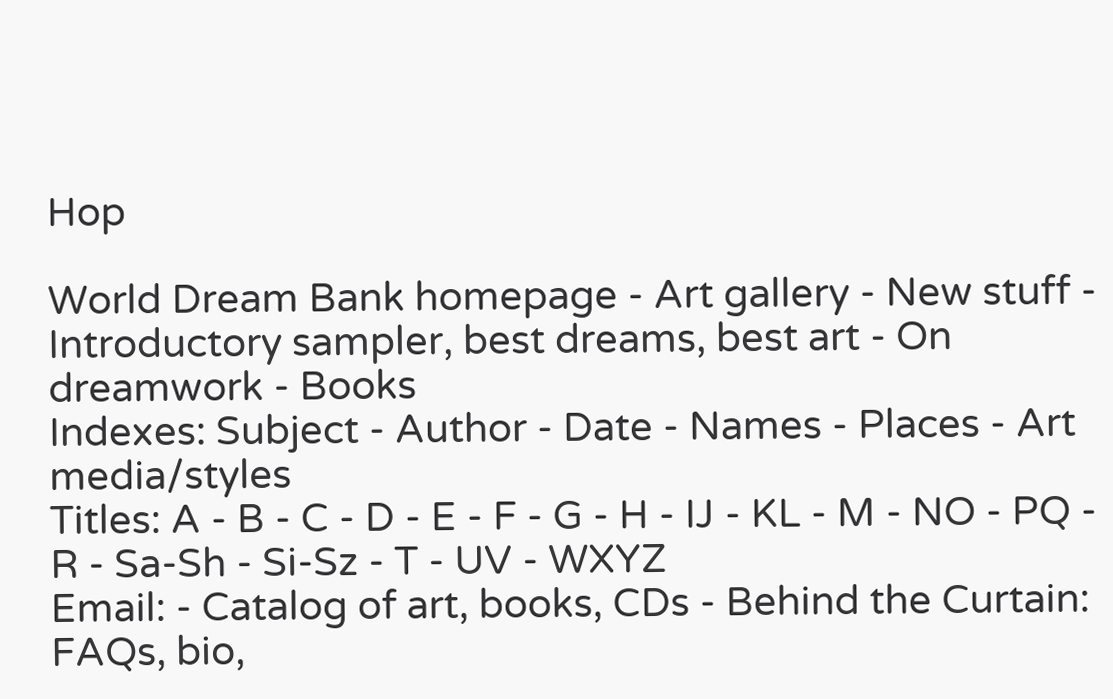Hop

World Dream Bank homepage - Art gallery - New stuff - Introductory sampler, best dreams, best art - On dreamwork - Books
Indexes: Subject - Author - Date - Names - Places - Art media/styles
Titles: A - B - C - D - E - F - G - H - IJ - KL - M - NO - PQ - R - Sa-Sh - Si-Sz - T - UV - WXYZ
Email: - Catalog of art, books, CDs - Behind the Curtain: FAQs, bio,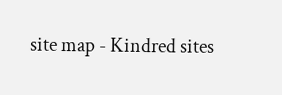site map - Kindred sites